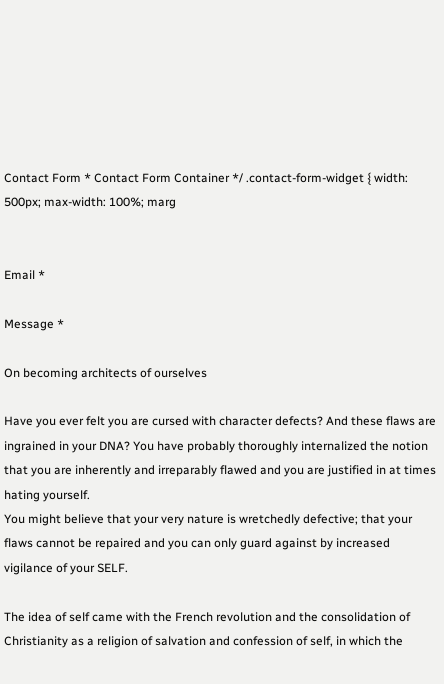Contact Form * Contact Form Container */ .contact-form-widget { width: 500px; max-width: 100%; marg


Email *

Message *

On becoming architects of ourselves

Have you ever felt you are cursed with character defects? And these flaws are ingrained in your DNA? You have probably thoroughly internalized the notion that you are inherently and irreparably flawed and you are justified in at times hating yourself.
You might believe that your very nature is wretchedly defective; that your flaws cannot be repaired and you can only guard against by increased vigilance of your SELF.

The idea of self came with the French revolution and the consolidation of Christianity as a religion of salvation and confession of self, in which the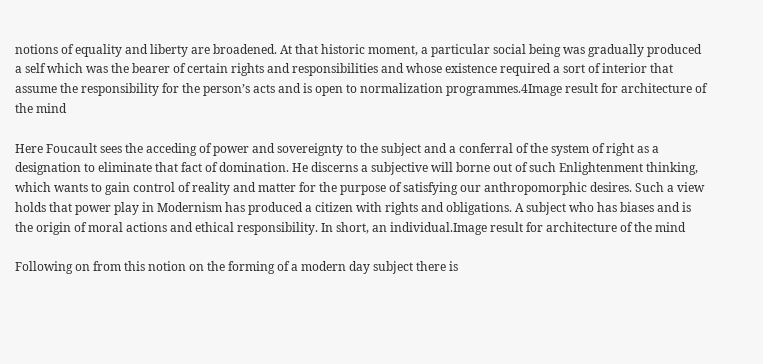notions of equality and liberty are broadened. At that historic moment, a particular social being was gradually produced a self which was the bearer of certain rights and responsibilities and whose existence required a sort of interior that assume the responsibility for the person’s acts and is open to normalization programmes.4Image result for architecture of the mind

Here Foucault sees the acceding of power and sovereignty to the subject and a conferral of the system of right as a designation to eliminate that fact of domination. He discerns a subjective will borne out of such Enlightenment thinking, which wants to gain control of reality and matter for the purpose of satisfying our anthropomorphic desires. Such a view holds that power play in Modernism has produced a citizen with rights and obligations. A subject who has biases and is the origin of moral actions and ethical responsibility. In short, an individual.Image result for architecture of the mind

Following on from this notion on the forming of a modern day subject there is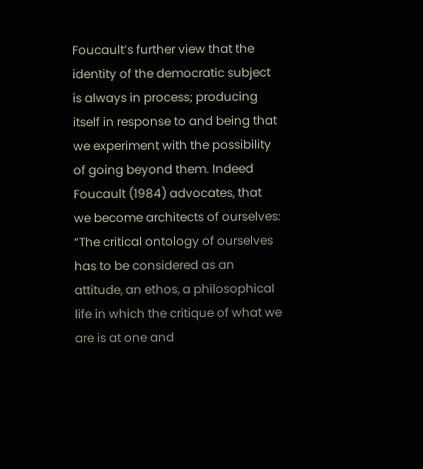Foucault’s further view that the identity of the democratic subject is always in process; producing itself in response to and being that we experiment with the possibility of going beyond them. Indeed Foucault (1984) advocates, that we become architects of ourselves: “The critical ontology of ourselves has to be considered as an attitude, an ethos, a philosophical life in which the critique of what we are is at one and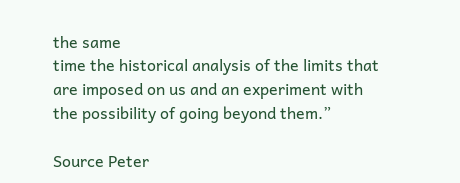the same
time the historical analysis of the limits that are imposed on us and an experiment with the possibility of going beyond them.”

Source Peter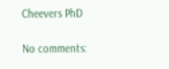Cheevers PhD

No comments: